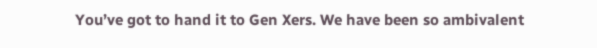You’ve got to hand it to Gen Xers. We have been so ambivalent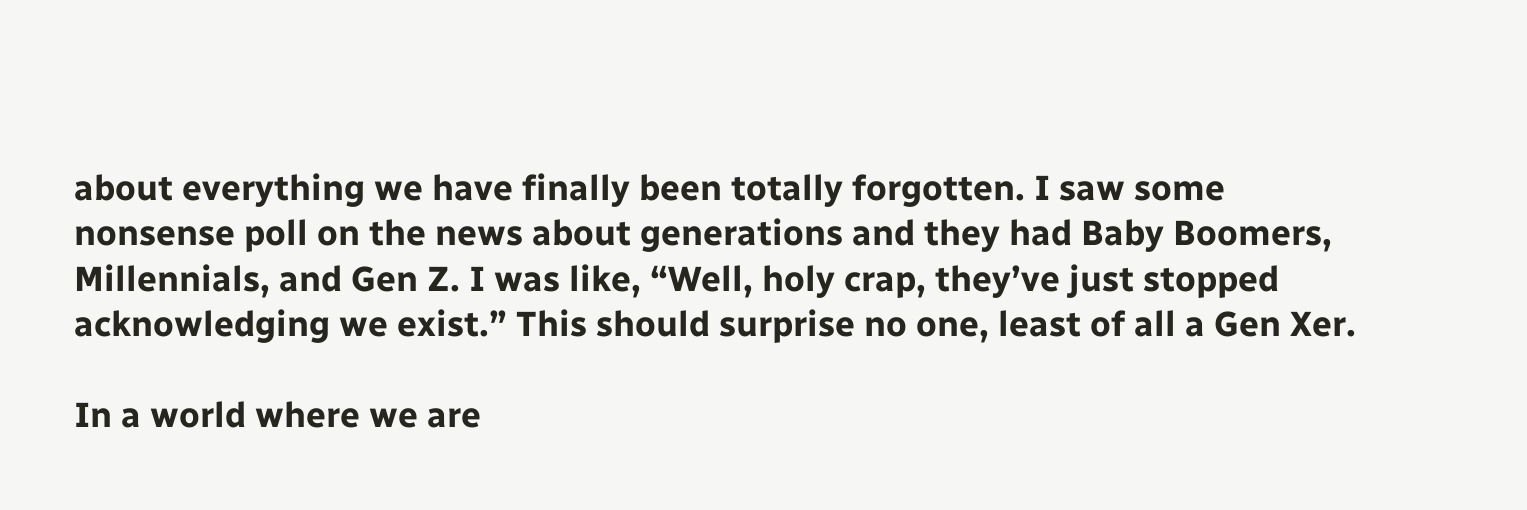about everything we have finally been totally forgotten. I saw some nonsense poll on the news about generations and they had Baby Boomers, Millennials, and Gen Z. I was like, “Well, holy crap, they’ve just stopped acknowledging we exist.” This should surprise no one, least of all a Gen Xer.

In a world where we are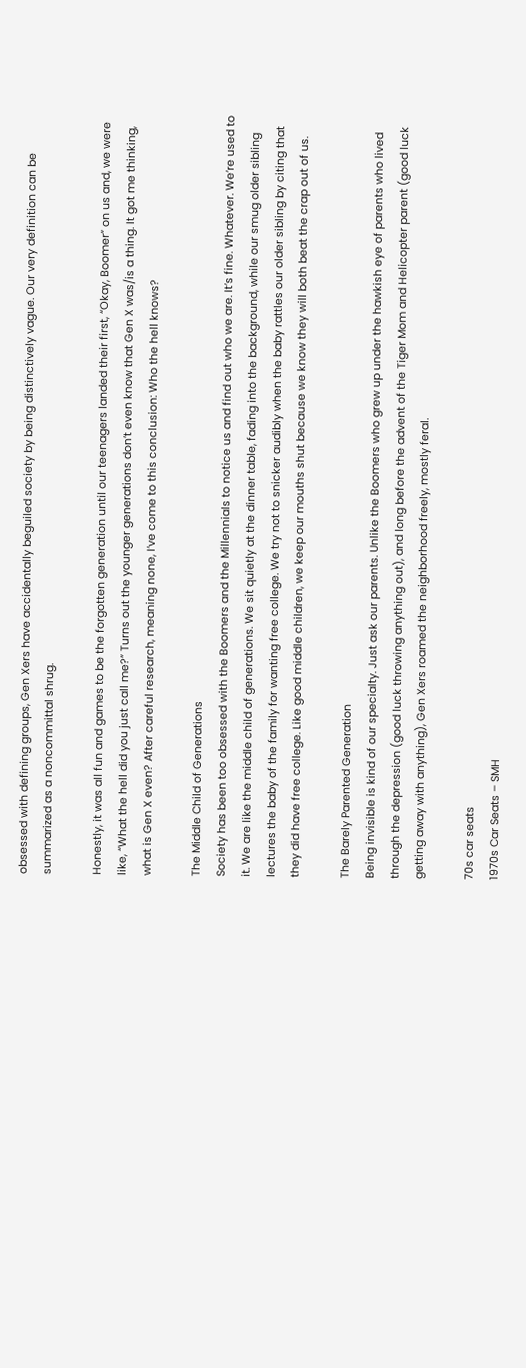obsessed with defining groups, Gen Xers have accidentally beguiled society by being distinctively vague. Our very definition can be summarized as a noncommittal shrug.

Honestly, it was all fun and games to be the forgotten generation until our teenagers landed their first, “Okay, Boomer” on us and, we were like, “What the hell did you just call me?” Turns out the younger generations don’t even know that Gen X was/is a thing. It got me thinking, what is Gen X even? After careful research, meaning none, I’ve come to this conclusion: Who the hell knows?

The Middle Child of Generations
Society has been too obsessed with the Boomers and the Millennials to notice us and find out who we are. It’s fine. Whatever. We’re used to it. We are like the middle child of generations. We sit quietly at the dinner table, fading into the background, while our smug older sibling lectures the baby of the family for wanting free college. We try not to snicker audibly when the baby rattles our older sibling by citing that they did have free college. Like good middle children, we keep our mouths shut because we know they will both beat the crap out of us.

The Barely Parented Generation
Being invisible is kind of our specialty. Just ask our parents. Unlike the Boomers who grew up under the hawkish eye of parents who lived through the depression (good luck throwing anything out), and long before the advent of the Tiger Mom and Helicopter parent (good luck getting away with anything), Gen Xers roamed the neighborhood freely, mostly feral.

70s car seats
1970s Car Seats – SMH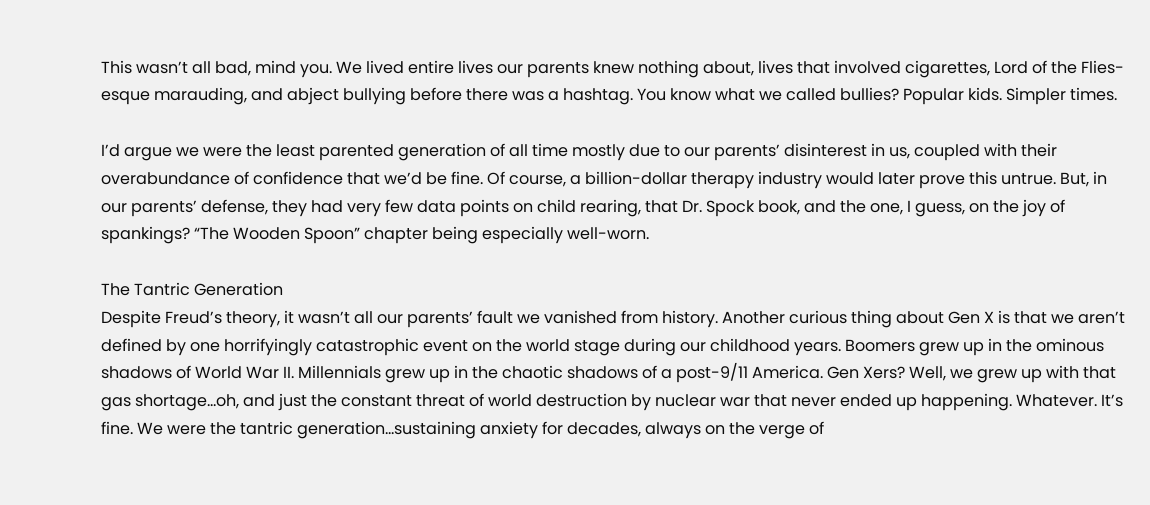This wasn’t all bad, mind you. We lived entire lives our parents knew nothing about, lives that involved cigarettes, Lord of the Flies-esque marauding, and abject bullying before there was a hashtag. You know what we called bullies? Popular kids. Simpler times.

I’d argue we were the least parented generation of all time mostly due to our parents’ disinterest in us, coupled with their overabundance of confidence that we’d be fine. Of course, a billion-dollar therapy industry would later prove this untrue. But, in our parents’ defense, they had very few data points on child rearing, that Dr. Spock book, and the one, I guess, on the joy of spankings? “The Wooden Spoon” chapter being especially well-worn.

The Tantric Generation
Despite Freud’s theory, it wasn’t all our parents’ fault we vanished from history. Another curious thing about Gen X is that we aren’t defined by one horrifyingly catastrophic event on the world stage during our childhood years. Boomers grew up in the ominous shadows of World War II. Millennials grew up in the chaotic shadows of a post-9/11 America. Gen Xers? Well, we grew up with that gas shortage…oh, and just the constant threat of world destruction by nuclear war that never ended up happening. Whatever. It’s fine. We were the tantric generation…sustaining anxiety for decades, always on the verge of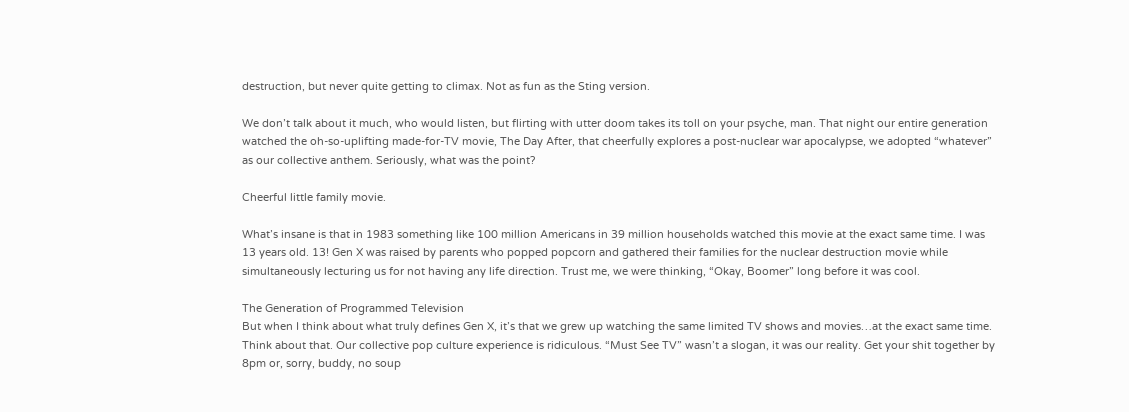destruction, but never quite getting to climax. Not as fun as the Sting version.

We don’t talk about it much, who would listen, but flirting with utter doom takes its toll on your psyche, man. That night our entire generation watched the oh-so-uplifting made-for-TV movie, The Day After, that cheerfully explores a post-nuclear war apocalypse, we adopted “whatever” as our collective anthem. Seriously, what was the point?

Cheerful little family movie.

What’s insane is that in 1983 something like 100 million Americans in 39 million households watched this movie at the exact same time. I was 13 years old. 13! Gen X was raised by parents who popped popcorn and gathered their families for the nuclear destruction movie while simultaneously lecturing us for not having any life direction. Trust me, we were thinking, “Okay, Boomer” long before it was cool.

The Generation of Programmed Television
But when I think about what truly defines Gen X, it’s that we grew up watching the same limited TV shows and movies…at the exact same time. Think about that. Our collective pop culture experience is ridiculous. “Must See TV” wasn’t a slogan, it was our reality. Get your shit together by 8pm or, sorry, buddy, no soup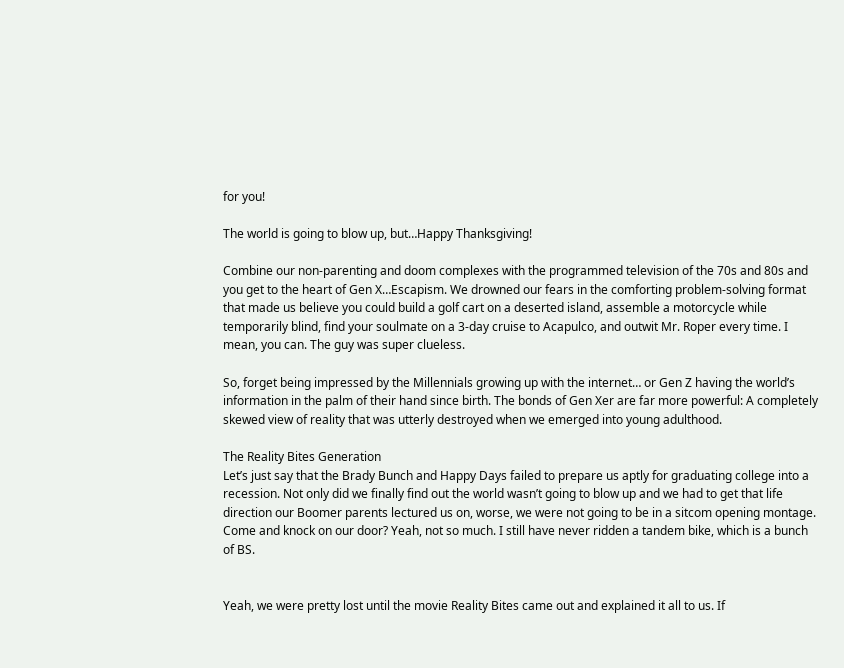for you!

The world is going to blow up, but…Happy Thanksgiving!

Combine our non-parenting and doom complexes with the programmed television of the 70s and 80s and you get to the heart of Gen X…Escapism. We drowned our fears in the comforting problem-solving format that made us believe you could build a golf cart on a deserted island, assemble a motorcycle while temporarily blind, find your soulmate on a 3-day cruise to Acapulco, and outwit Mr. Roper every time. I mean, you can. The guy was super clueless.

So, forget being impressed by the Millennials growing up with the internet… or Gen Z having the world’s information in the palm of their hand since birth. The bonds of Gen Xer are far more powerful: A completely skewed view of reality that was utterly destroyed when we emerged into young adulthood.

The Reality Bites Generation
Let’s just say that the Brady Bunch and Happy Days failed to prepare us aptly for graduating college into a recession. Not only did we finally find out the world wasn’t going to blow up and we had to get that life direction our Boomer parents lectured us on, worse, we were not going to be in a sitcom opening montage. Come and knock on our door? Yeah, not so much. I still have never ridden a tandem bike, which is a bunch of BS.


Yeah, we were pretty lost until the movie Reality Bites came out and explained it all to us. If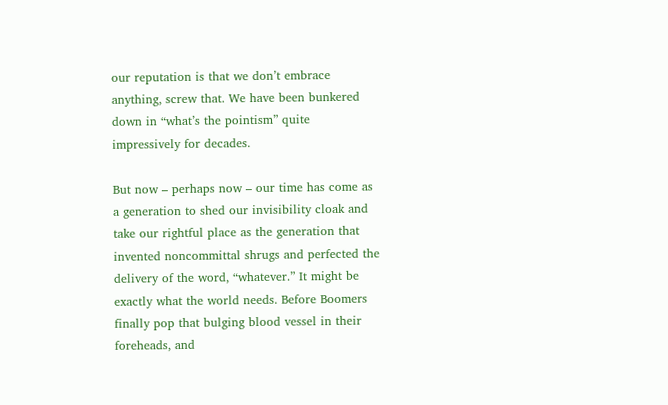our reputation is that we don’t embrace anything, screw that. We have been bunkered down in “what’s the pointism” quite impressively for decades.

But now – perhaps now – our time has come as a generation to shed our invisibility cloak and take our rightful place as the generation that invented noncommittal shrugs and perfected the delivery of the word, “whatever.” It might be exactly what the world needs. Before Boomers finally pop that bulging blood vessel in their foreheads, and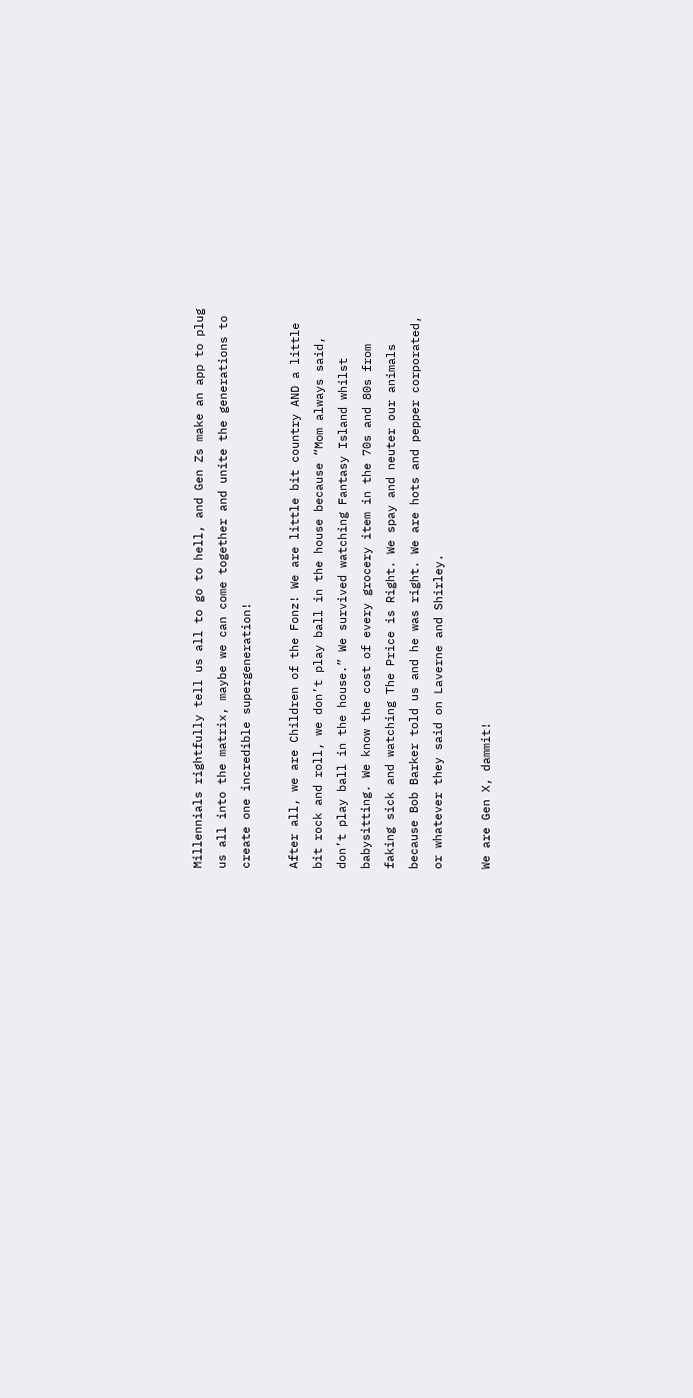Millennials rightfully tell us all to go to hell, and Gen Zs make an app to plug us all into the matrix, maybe we can come together and unite the generations to create one incredible supergeneration!

After all, we are Children of the Fonz! We are little bit country AND a little bit rock and roll, we don’t play ball in the house because “Mom always said, don’t play ball in the house.” We survived watching Fantasy Island whilst babysitting. We know the cost of every grocery item in the 70s and 80s from faking sick and watching The Price is Right. We spay and neuter our animals because Bob Barker told us and he was right. We are hots and pepper corporated, or whatever they said on Laverne and Shirley.

We are Gen X, dammit!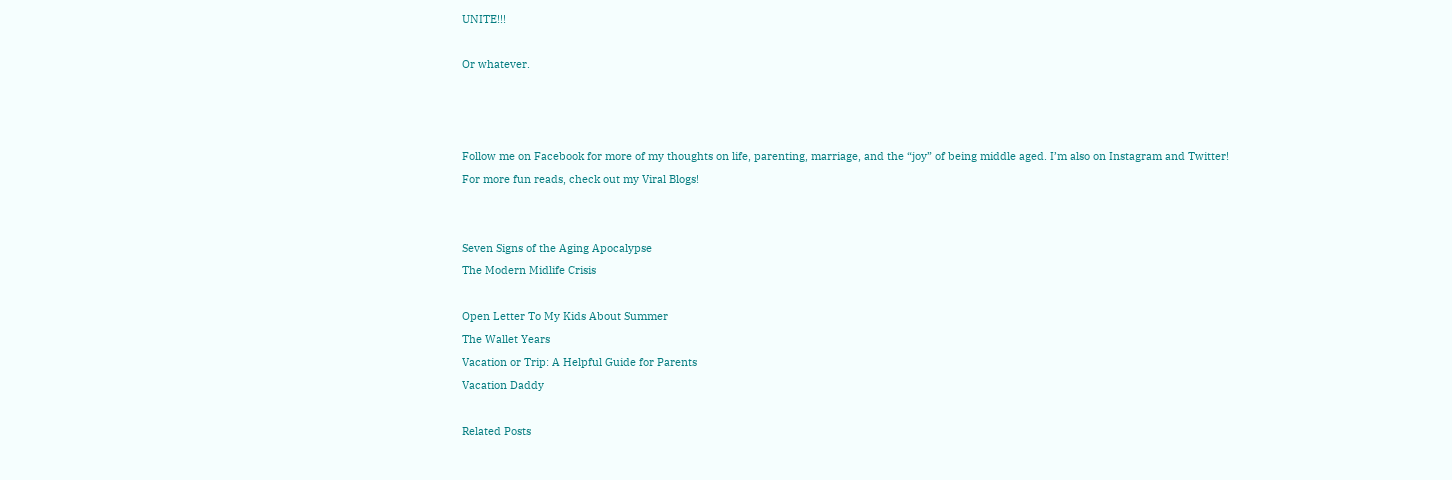UNITE!!!

Or whatever.



Follow me on Facebook for more of my thoughts on life, parenting, marriage, and the “joy” of being middle aged. I’m also on Instagram and Twitter!
For more fun reads, check out my Viral Blogs!


Seven Signs of the Aging Apocalypse
The Modern Midlife Crisis

Open Letter To My Kids About Summer
The Wallet Years
Vacation or Trip: A Helpful Guide for Parents
Vacation Daddy

Related Posts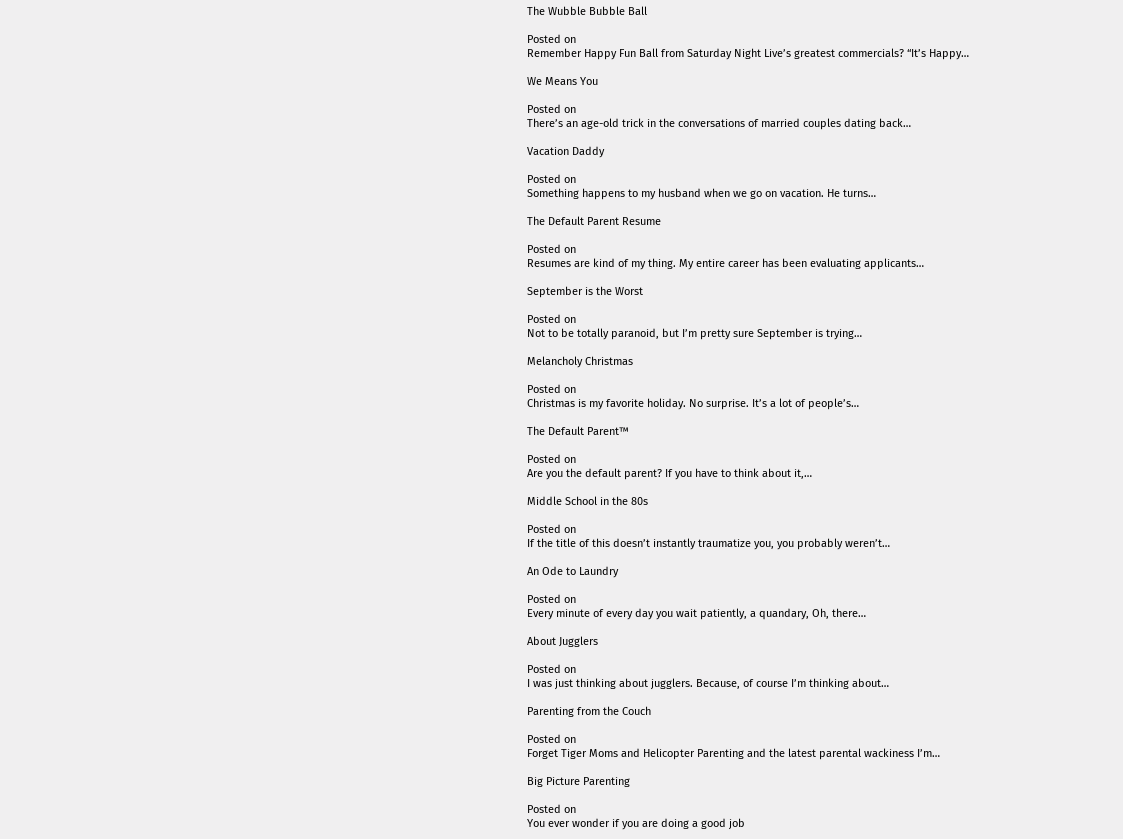The Wubble Bubble Ball

Posted on
Remember Happy Fun Ball from Saturday Night Live’s greatest commercials? “It’s Happy…

We Means You

Posted on
There’s an age-old trick in the conversations of married couples dating back…

Vacation Daddy

Posted on
Something happens to my husband when we go on vacation. He turns…

The Default Parent Resume

Posted on
Resumes are kind of my thing. My entire career has been evaluating applicants…

September is the Worst

Posted on
Not to be totally paranoid, but I’m pretty sure September is trying…

Melancholy Christmas

Posted on
Christmas is my favorite holiday. No surprise. It’s a lot of people’s…

The Default Parent™

Posted on
Are you the default parent? If you have to think about it,…

Middle School in the 80s

Posted on
If the title of this doesn’t instantly traumatize you, you probably weren’t…

An Ode to Laundry

Posted on
Every minute of every day you wait patiently, a quandary, Oh, there…

About Jugglers

Posted on
I was just thinking about jugglers. Because, of course I’m thinking about…

Parenting from the Couch

Posted on
Forget Tiger Moms and Helicopter Parenting and the latest parental wackiness I’m…

Big Picture Parenting

Posted on
You ever wonder if you are doing a good job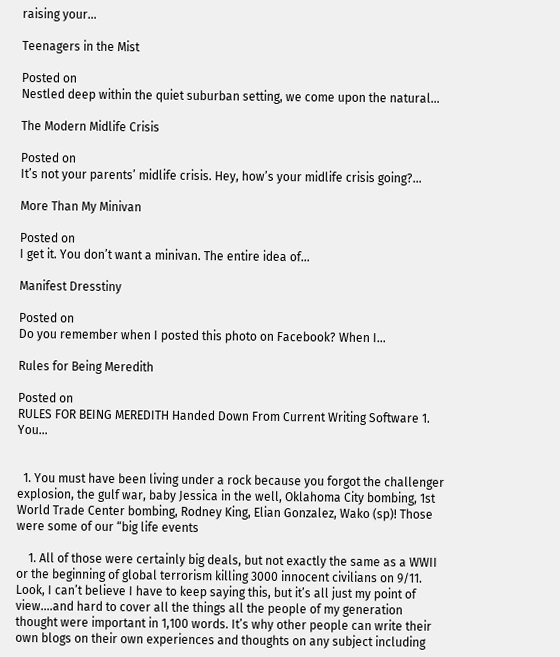raising your…

Teenagers in the Mist

Posted on
Nestled deep within the quiet suburban setting, we come upon the natural…

The Modern Midlife Crisis

Posted on
It’s not your parents’ midlife crisis. Hey, how’s your midlife crisis going?…

More Than My Minivan

Posted on
I get it. You don’t want a minivan. The entire idea of…

Manifest Dresstiny

Posted on
Do you remember when I posted this photo on Facebook? When I…

Rules for Being Meredith

Posted on
RULES FOR BEING MEREDITH Handed Down From Current Writing Software 1. You…


  1. You must have been living under a rock because you forgot the challenger explosion, the gulf war, baby Jessica in the well, Oklahoma City bombing, 1st World Trade Center bombing, Rodney King, Elian Gonzalez, Wako (sp)! Those were some of our “big life events

    1. All of those were certainly big deals, but not exactly the same as a WWII or the beginning of global terrorism killing 3000 innocent civilians on 9/11. Look, I can’t believe I have to keep saying this, but it’s all just my point of view….and hard to cover all the things all the people of my generation thought were important in 1,100 words. It’s why other people can write their own blogs on their own experiences and thoughts on any subject including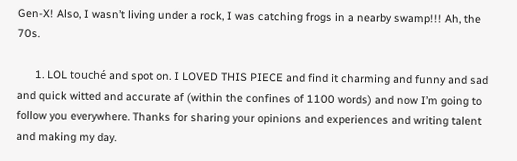Gen-X! Also, I wasn’t living under a rock, I was catching frogs in a nearby swamp!!! Ah, the 70s.

      1. LOL touché and spot on. I LOVED THIS PIECE and find it charming and funny and sad and quick witted and accurate af (within the confines of 1100 words) and now I’m going to follow you everywhere. Thanks for sharing your opinions and experiences and writing talent and making my day.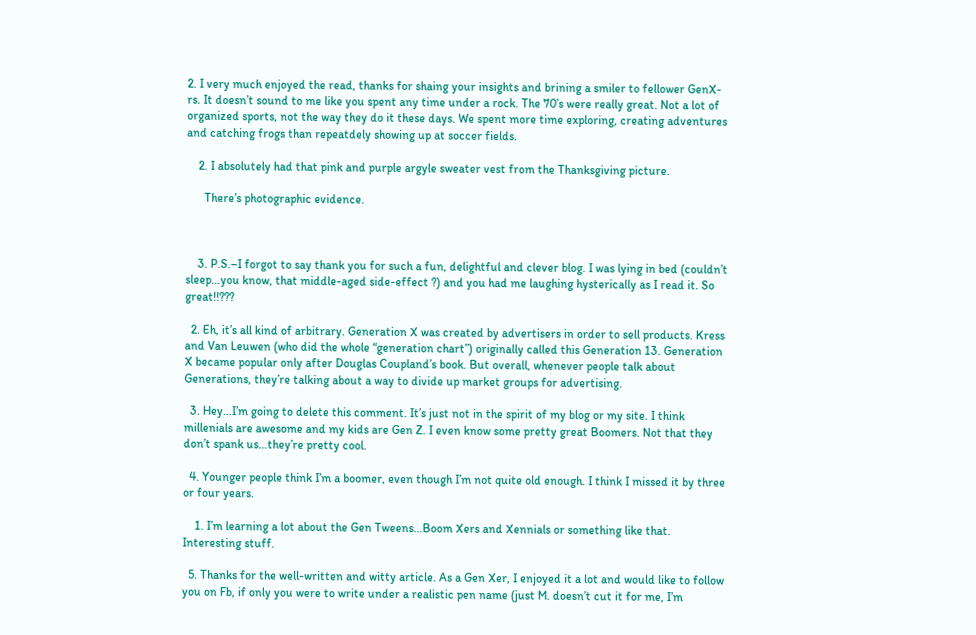2. I very much enjoyed the read, thanks for shaing your insights and brining a smiler to fellower GenX-rs. It doesn’t sound to me like you spent any time under a rock. The 70’s were really great. Not a lot of organized sports, not the way they do it these days. We spent more time exploring, creating adventures and catching frogs than repeatdely showing up at soccer fields.

    2. I absolutely had that pink and purple argyle sweater vest from the Thanksgiving picture.

      There’s photographic evidence.



    3. P.S.–I forgot to say thank you for such a fun, delightful and clever blog. I was lying in bed (couldn’t sleep…you know, that middle-aged side-effect ?) and you had me laughing hysterically as I read it. So great!!???

  2. Eh, it’s all kind of arbitrary. Generation X was created by advertisers in order to sell products. Kress and Van Leuwen (who did the whole “generation chart”) originally called this Generation 13. Generation X became popular only after Douglas Coupland’s book. But overall, whenever people talk about Generations, they’re talking about a way to divide up market groups for advertising.

  3. Hey…I’m going to delete this comment. It’s just not in the spirit of my blog or my site. I think millenials are awesome and my kids are Gen Z. I even know some pretty great Boomers. Not that they don’t spank us…they’re pretty cool.

  4. Younger people think I’m a boomer, even though I’m not quite old enough. I think I missed it by three or four years.

    1. I’m learning a lot about the Gen Tweens…Boom Xers and Xennials or something like that. Interesting stuff.

  5. Thanks for the well-written and witty article. As a Gen Xer, I enjoyed it a lot and would like to follow you on Fb, if only you were to write under a realistic pen name (just M. doesn’t cut it for me, I’m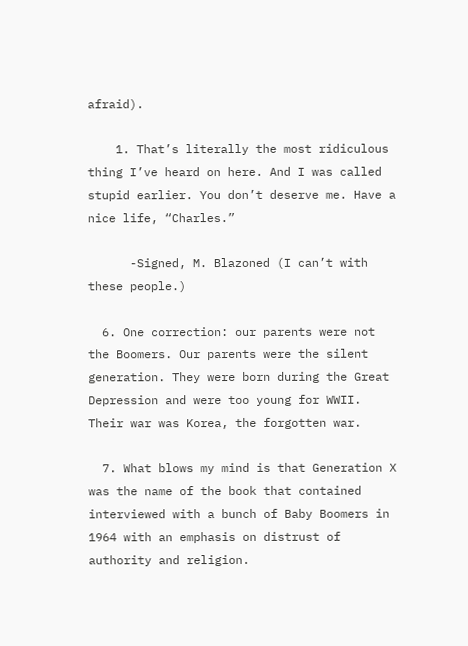afraid).

    1. That’s literally the most ridiculous thing I’ve heard on here. And I was called stupid earlier. You don’t deserve me. Have a nice life, “Charles.”

      -Signed, M. Blazoned (I can’t with these people.)

  6. One correction: our parents were not the Boomers. Our parents were the silent generation. They were born during the Great Depression and were too young for WWII. Their war was Korea, the forgotten war.

  7. What blows my mind is that Generation X was the name of the book that contained interviewed with a bunch of Baby Boomers in 1964 with an emphasis on distrust of authority and religion.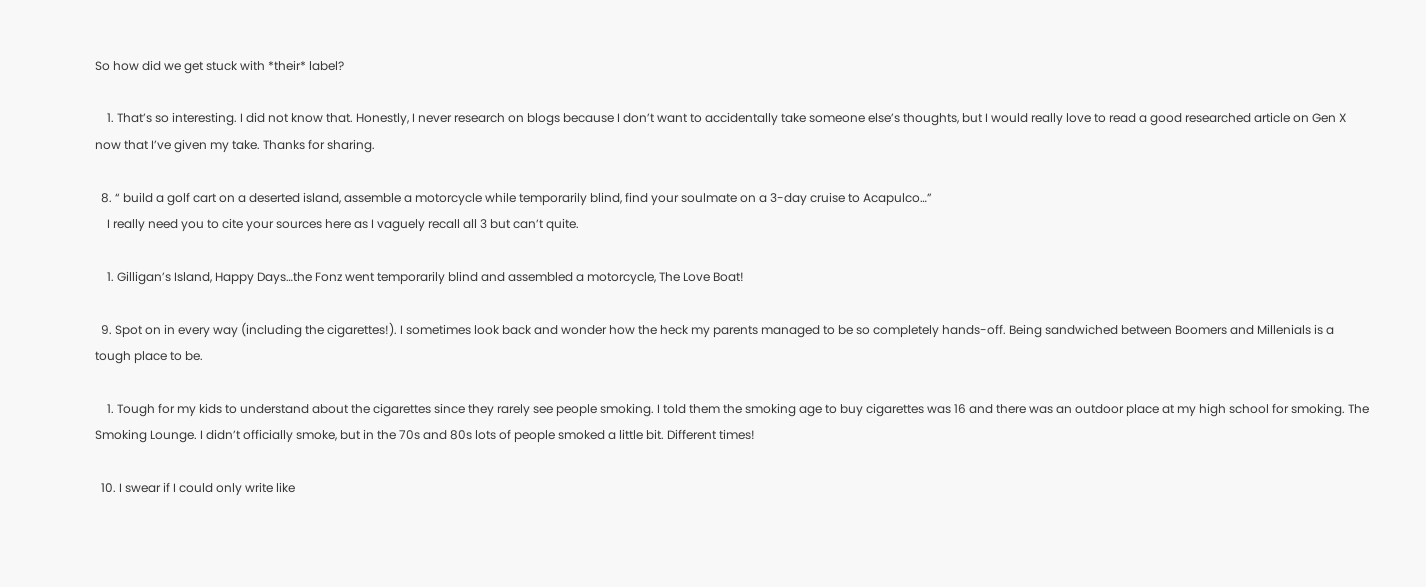So how did we get stuck with *their* label?

    1. That’s so interesting. I did not know that. Honestly, I never research on blogs because I don’t want to accidentally take someone else’s thoughts, but I would really love to read a good researched article on Gen X now that I’ve given my take. Thanks for sharing.

  8. “ build a golf cart on a deserted island, assemble a motorcycle while temporarily blind, find your soulmate on a 3-day cruise to Acapulco…”
    I really need you to cite your sources here as I vaguely recall all 3 but can’t quite.

    1. Gilligan’s Island, Happy Days…the Fonz went temporarily blind and assembled a motorcycle, The Love Boat!

  9. Spot on in every way (including the cigarettes!). I sometimes look back and wonder how the heck my parents managed to be so completely hands-off. Being sandwiched between Boomers and Millenials is a tough place to be.

    1. Tough for my kids to understand about the cigarettes since they rarely see people smoking. I told them the smoking age to buy cigarettes was 16 and there was an outdoor place at my high school for smoking. The Smoking Lounge. I didn’t officially smoke, but in the 70s and 80s lots of people smoked a little bit. Different times!

  10. I swear if I could only write like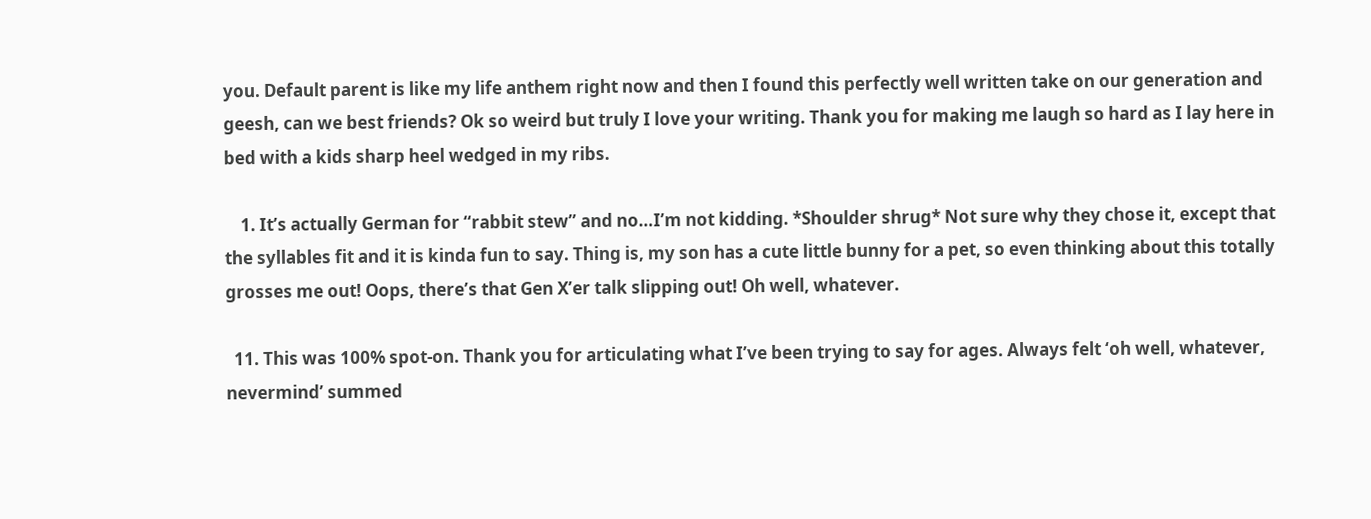you. Default parent is like my life anthem right now and then I found this perfectly well written take on our generation and geesh, can we best friends? Ok so weird but truly I love your writing. Thank you for making me laugh so hard as I lay here in bed with a kids sharp heel wedged in my ribs.

    1. It’s actually German for “rabbit stew” and no…I’m not kidding. *Shoulder shrug* Not sure why they chose it, except that the syllables fit and it is kinda fun to say. Thing is, my son has a cute little bunny for a pet, so even thinking about this totally grosses me out! Oops, there’s that Gen X’er talk slipping out! Oh well, whatever.

  11. This was 100% spot-on. Thank you for articulating what I’ve been trying to say for ages. Always felt ‘oh well, whatever, nevermind’ summed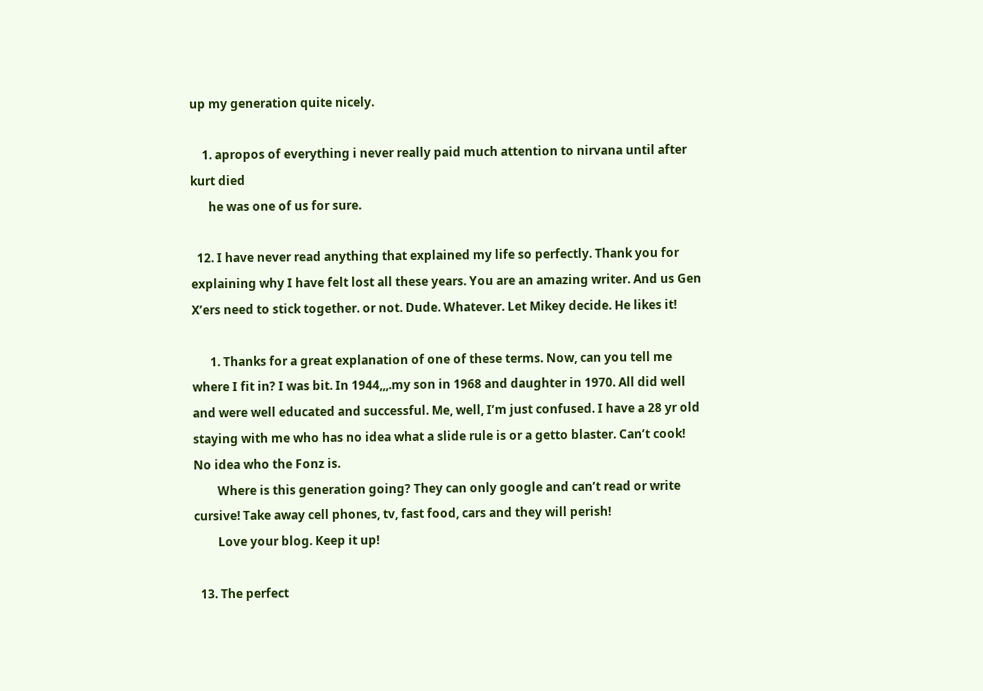up my generation quite nicely.

    1. apropos of everything i never really paid much attention to nirvana until after kurt died
      he was one of us for sure.

  12. I have never read anything that explained my life so perfectly. Thank you for explaining why I have felt lost all these years. You are an amazing writer. And us Gen X’ers need to stick together. or not. Dude. Whatever. Let Mikey decide. He likes it!

      1. Thanks for a great explanation of one of these terms. Now, can you tell me where I fit in? I was bit. In 1944,,,.my son in 1968 and daughter in 1970. All did well and were well educated and successful. Me, well, I’m just confused. I have a 28 yr old staying with me who has no idea what a slide rule is or a getto blaster. Can’t cook! No idea who the Fonz is.
        Where is this generation going? They can only google and can’t read or write cursive! Take away cell phones, tv, fast food, cars and they will perish!
        Love your blog. Keep it up!

  13. The perfect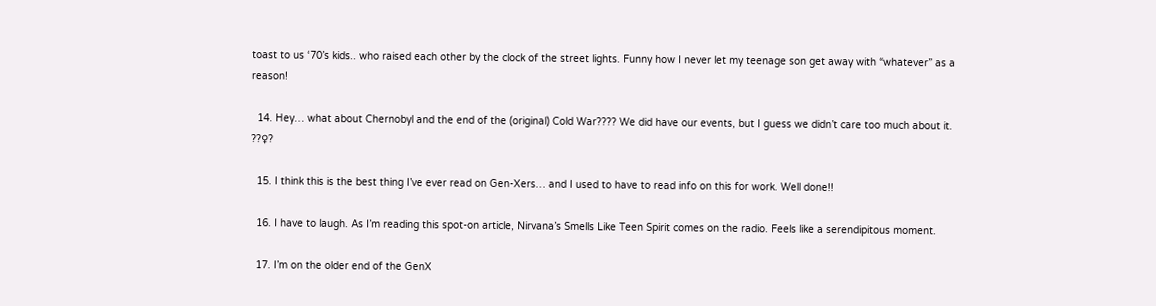toast to us ‘70’s kids.. who raised each other by the clock of the street lights. Funny how I never let my teenage son get away with “whatever” as a reason!

  14. Hey… what about Chernobyl and the end of the (original) Cold War???? We did have our events, but I guess we didn’t care too much about it. ??♀?

  15. I think this is the best thing I’ve ever read on Gen-Xers… and I used to have to read info on this for work. Well done!!

  16. I have to laugh. As I’m reading this spot-on article, Nirvana’s Smells Like Teen Spirit comes on the radio. Feels like a serendipitous moment.

  17. I’m on the older end of the GenX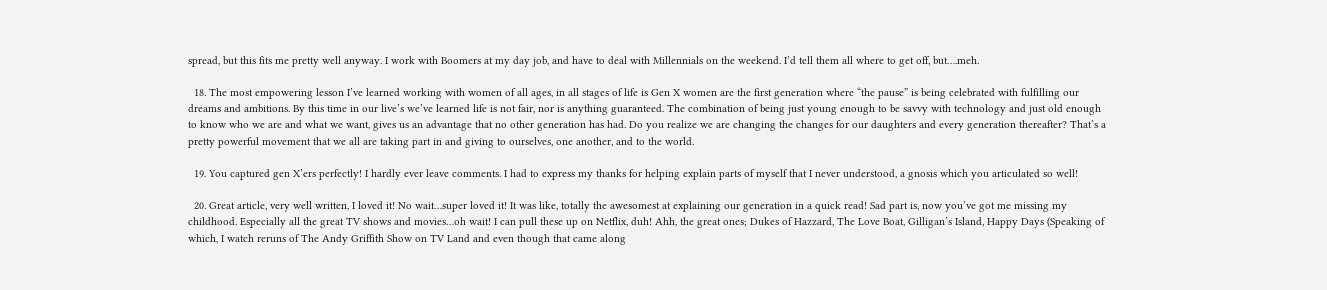spread, but this fits me pretty well anyway. I work with Boomers at my day job, and have to deal with Millennials on the weekend. I’d tell them all where to get off, but….meh.

  18. The most empowering lesson I’ve learned working with women of all ages, in all stages of life is Gen X women are the first generation where “the pause” is being celebrated with fulfilling our dreams and ambitions. By this time in our live’s we’ve learned life is not fair, nor is anything guaranteed. The combination of being just young enough to be savvy with technology and just old enough to know who we are and what we want, gives us an advantage that no other generation has had. Do you realize we are changing the changes for our daughters and every generation thereafter? That’s a pretty powerful movement that we all are taking part in and giving to ourselves, one another, and to the world.

  19. You captured gen X’ers perfectly! I hardly ever leave comments. I had to express my thanks for helping explain parts of myself that I never understood, a gnosis which you articulated so well!

  20. Great article, very well written, I loved it! No wait…super loved it! It was like, totally the awesomest at explaining our generation in a quick read! Sad part is, now you’ve got me missing my childhood. Especially all the great TV shows and movies…oh wait! I can pull these up on Netflix, duh! Ahh, the great ones; Dukes of Hazzard, The Love Boat, Gilligan’s Island, Happy Days (Speaking of which, I watch reruns of The Andy Griffith Show on TV Land and even though that came along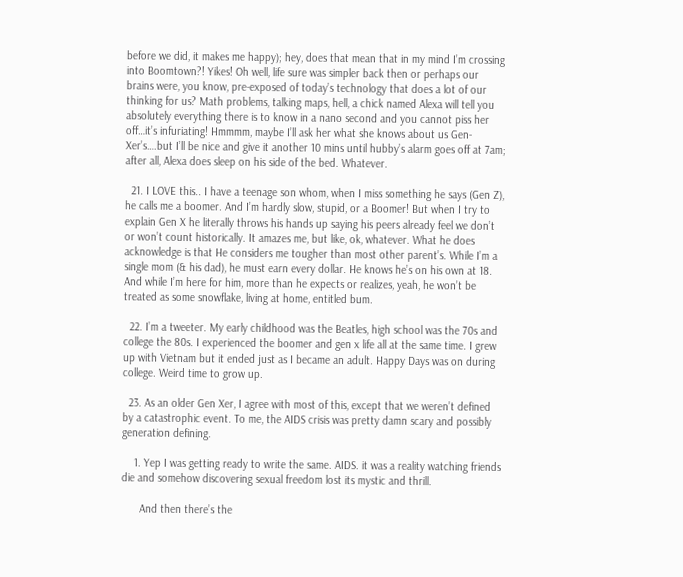before we did, it makes me happy); hey, does that mean that in my mind I’m crossing into Boomtown?! Yikes! Oh well, life sure was simpler back then or perhaps our brains were, you know, pre-exposed of today’s technology that does a lot of our thinking for us? Math problems, talking maps, hell, a chick named Alexa will tell you absolutely everything there is to know in a nano second and you cannot piss her off…it’s infuriating! Hmmmm, maybe I’ll ask her what she knows about us Gen-Xer’s….but I’ll be nice and give it another 10 mins until hubby’s alarm goes off at 7am; after all, Alexa does sleep on his side of the bed. Whatever.

  21. I LOVE this.. I have a teenage son whom, when I miss something he says (Gen Z), he calls me a boomer. And I’m hardly slow, stupid, or a Boomer! But when I try to explain Gen X he literally throws his hands up saying his peers already feel we don’t or won’t count historically. It amazes me, but like, ok, whatever. What he does acknowledge is that He considers me tougher than most other parent’s. While I’m a single mom (& his dad), he must earn every dollar. He knows he’s on his own at 18. And while I’m here for him, more than he expects or realizes, yeah, he won’t be treated as some snowflake, living at home, entitled bum.

  22. I’m a tweeter. My early childhood was the Beatles, high school was the 70s and college the 80s. I experienced the boomer and gen x life all at the same time. I grew up with Vietnam but it ended just as I became an adult. Happy Days was on during college. Weird time to grow up.

  23. As an older Gen Xer, I agree with most of this, except that we weren’t defined by a catastrophic event. To me, the AIDS crisis was pretty damn scary and possibly generation defining.

    1. Yep I was getting ready to write the same. AIDS. it was a reality watching friends die and somehow discovering sexual freedom lost its mystic and thrill.

      And then there’s the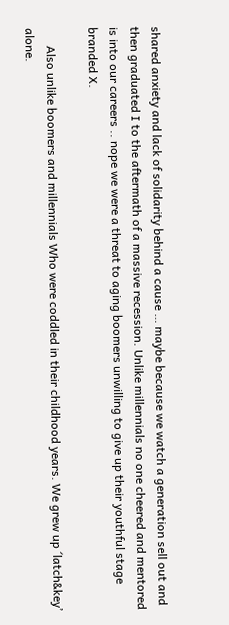shared anxiety and lack of solidarity behind a cause … maybe because we watch a generation sell out and then graduated I to the aftermath of a massive recession. Unlike millennials no one cheered and mentored is into our careers .. nope we were a threat to aging boomers unwilling to give up their youthful stage branded X.

      Also unlike boomers and millennials Who were coddled in their childhood years. We grew up ´latch&key’ alone.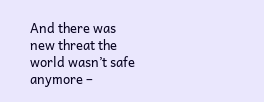And there was new threat the world wasn’t safe anymore –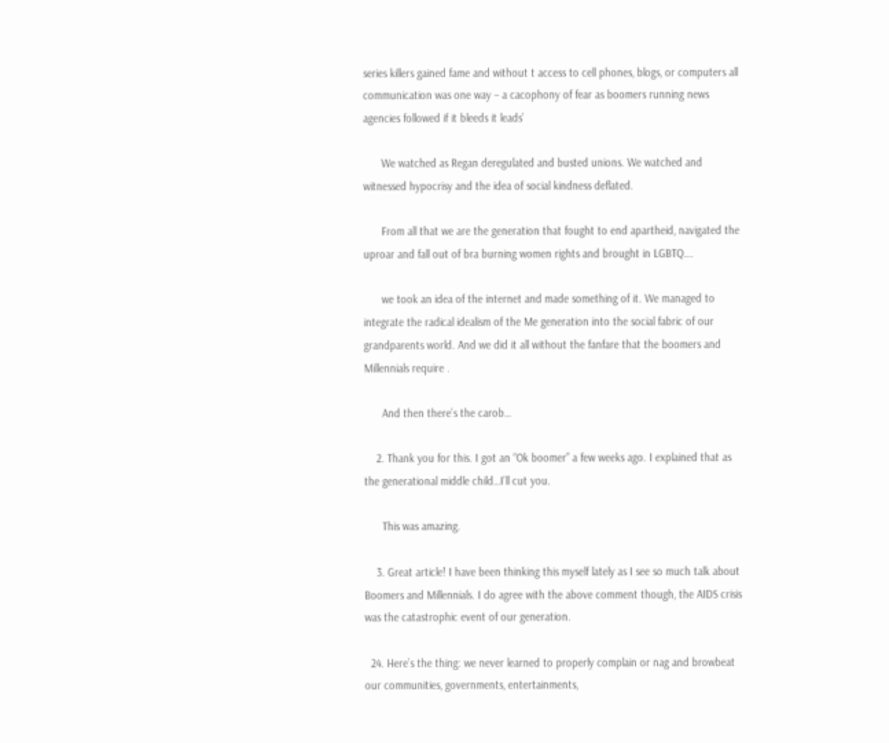series killers gained fame and without t access to cell phones, blogs, or computers all communication was one way – a cacophony of fear as boomers running news agencies followed if it bleeds it leads’

      We watched as Regan deregulated and busted unions. We watched and witnessed hypocrisy and the idea of social kindness deflated.

      From all that we are the generation that fought to end apartheid, navigated the uproar and fall out of bra burning women rights and brought in LGBTQ….

      we took an idea of the internet and made something of it. We managed to integrate the radical idealism of the Me generation into the social fabric of our grandparents world. And we did it all without the fanfare that the boomers and Millennials require .

      And then there’s the carob…

    2. Thank you for this. I got an “Ok boomer” a few weeks ago. I explained that as the generational middle child…I’ll cut you.

      This was amazing.

    3. Great article! I have been thinking this myself lately as I see so much talk about Boomers and Millennials. I do agree with the above comment though, the AIDS crisis was the catastrophic event of our generation.

  24. Here’s the thing: we never learned to properly complain or nag and browbeat our communities, governments, entertainments,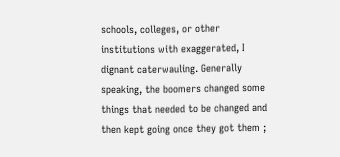schools, colleges, or other institutions with exaggerated, I dignant caterwauling. Generally speaking, the boomers changed some things that needed to be changed and then kept going once they got them ;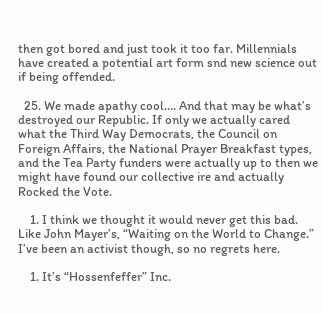then got bored and just took it too far. Millennials have created a potential art form snd new science out if being offended.

  25. We made apathy cool…. And that may be what’s destroyed our Republic. If only we actually cared what the Third Way Democrats, the Council on Foreign Affairs, the National Prayer Breakfast types, and the Tea Party funders were actually up to then we might have found our collective ire and actually Rocked the Vote.

    1. I think we thought it would never get this bad. Like John Mayer’s, “Waiting on the World to Change.” I’ve been an activist though, so no regrets here.

    1. It’s “Hossenfeffer” Inc.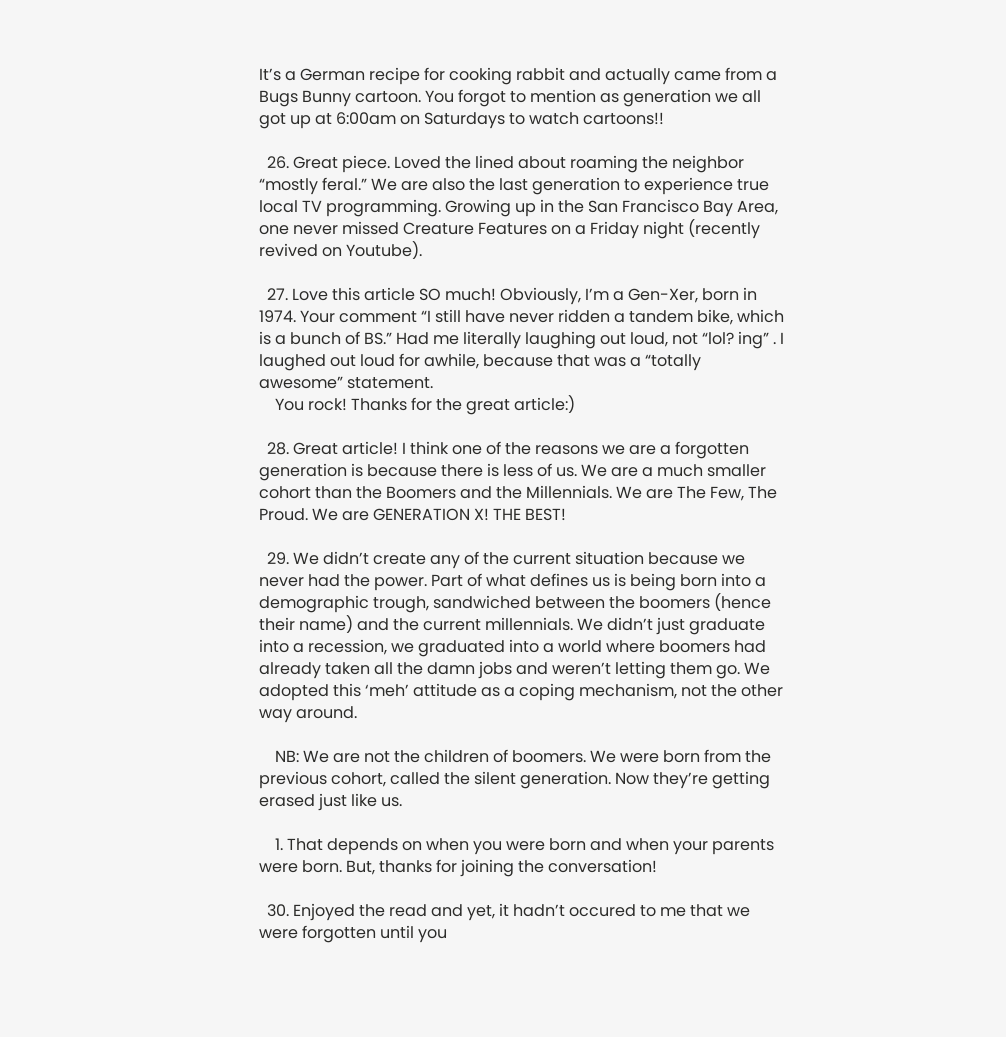It’s a German recipe for cooking rabbit and actually came from a Bugs Bunny cartoon. You forgot to mention as generation we all got up at 6:00am on Saturdays to watch cartoons!!

  26. Great piece. Loved the lined about roaming the neighbor “mostly feral.” We are also the last generation to experience true local TV programming. Growing up in the San Francisco Bay Area, one never missed Creature Features on a Friday night (recently revived on Youtube).

  27. Love this article SO much! Obviously, I’m a Gen-Xer, born in 1974. Your comment “I still have never ridden a tandem bike, which is a bunch of BS.” Had me literally laughing out loud, not “lol? ing” . I laughed out loud for awhile, because that was a “totally awesome” statement.
    You rock! Thanks for the great article:)

  28. Great article! I think one of the reasons we are a forgotten generation is because there is less of us. We are a much smaller cohort than the Boomers and the Millennials. We are The Few, The Proud. We are GENERATION X! THE BEST!

  29. We didn’t create any of the current situation because we never had the power. Part of what defines us is being born into a demographic trough, sandwiched between the boomers (hence their name) and the current millennials. We didn’t just graduate into a recession, we graduated into a world where boomers had already taken all the damn jobs and weren’t letting them go. We adopted this ‘meh’ attitude as a coping mechanism, not the other way around.

    NB: We are not the children of boomers. We were born from the previous cohort, called the silent generation. Now they’re getting erased just like us.

    1. That depends on when you were born and when your parents were born. But, thanks for joining the conversation!

  30. Enjoyed the read and yet, it hadn’t occured to me that we were forgotten until you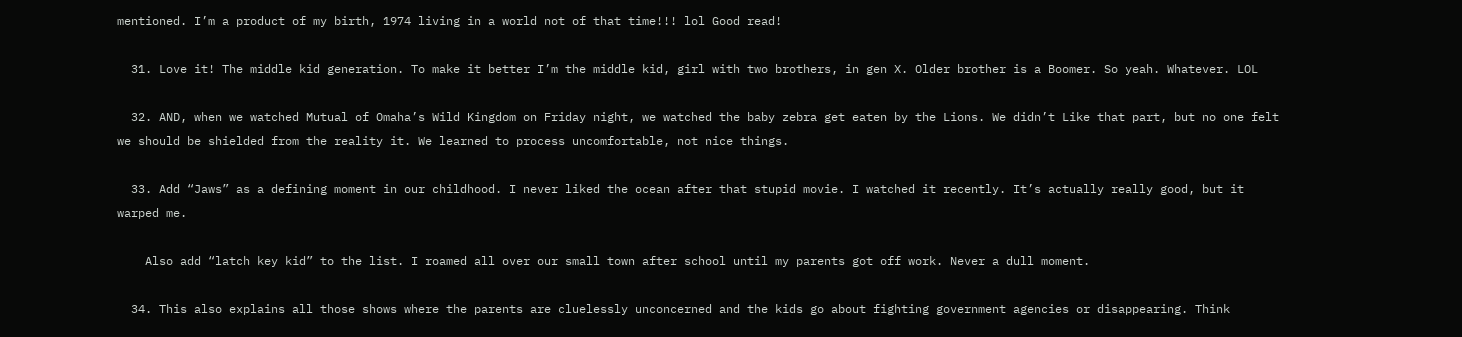mentioned. I’m a product of my birth, 1974 living in a world not of that time!!! lol Good read!

  31. Love it! The middle kid generation. To make it better I’m the middle kid, girl with two brothers, in gen X. Older brother is a Boomer. So yeah. Whatever. LOL

  32. AND, when we watched Mutual of Omaha’s Wild Kingdom on Friday night, we watched the baby zebra get eaten by the Lions. We didn’t Like that part, but no one felt we should be shielded from the reality it. We learned to process uncomfortable, not nice things.

  33. Add “Jaws” as a defining moment in our childhood. I never liked the ocean after that stupid movie. I watched it recently. It’s actually really good, but it warped me.

    Also add “latch key kid” to the list. I roamed all over our small town after school until my parents got off work. Never a dull moment.

  34. This also explains all those shows where the parents are cluelessly unconcerned and the kids go about fighting government agencies or disappearing. Think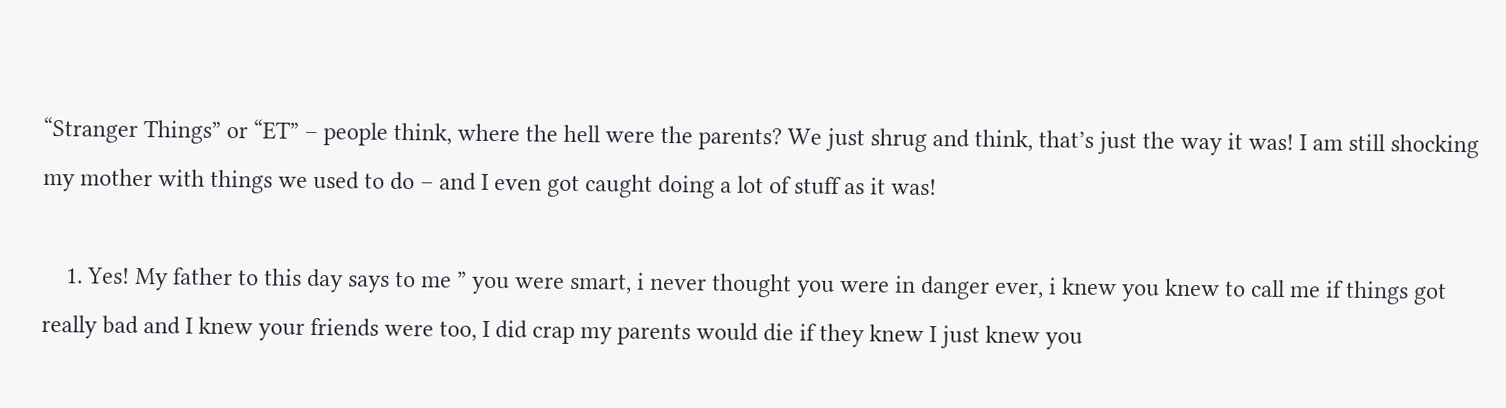“Stranger Things” or “ET” – people think, where the hell were the parents? We just shrug and think, that’s just the way it was! I am still shocking my mother with things we used to do – and I even got caught doing a lot of stuff as it was!

    1. Yes! My father to this day says to me ” you were smart, i never thought you were in danger ever, i knew you knew to call me if things got really bad and I knew your friends were too, I did crap my parents would die if they knew I just knew you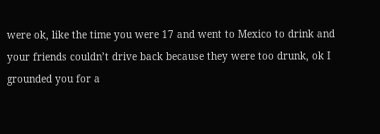were ok, like the time you were 17 and went to Mexico to drink and your friends couldn’t drive back because they were too drunk, ok I grounded you for a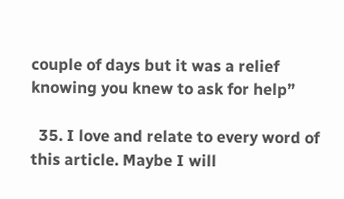couple of days but it was a relief knowing you knew to ask for help”

  35. I love and relate to every word of this article. Maybe I will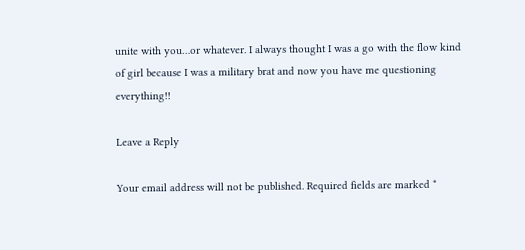unite with you…or whatever. I always thought I was a go with the flow kind of girl because I was a military brat and now you have me questioning everything!!

Leave a Reply

Your email address will not be published. Required fields are marked *